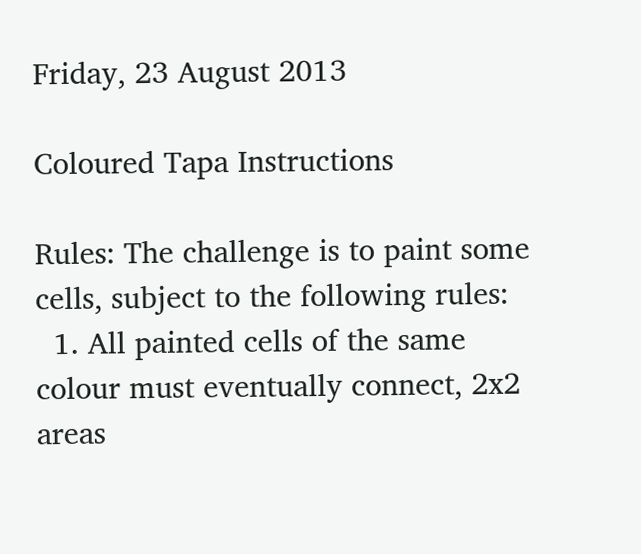Friday, 23 August 2013

Coloured Tapa Instructions

Rules: The challenge is to paint some cells, subject to the following rules:
  1. All painted cells of the same colour must eventually connect, 2x2 areas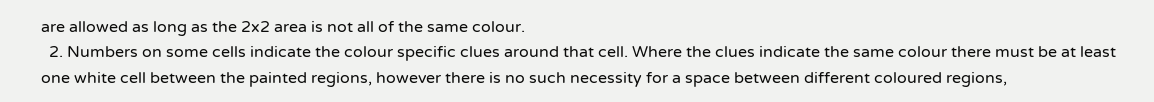are allowed as long as the 2x2 area is not all of the same colour.
  2. Numbers on some cells indicate the colour specific clues around that cell. Where the clues indicate the same colour there must be at least one white cell between the painted regions, however there is no such necessity for a space between different coloured regions,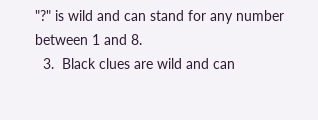"?" is wild and can stand for any number between 1 and 8.
  3.  Black clues are wild and can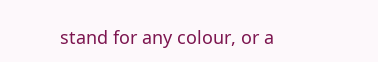stand for any colour, or a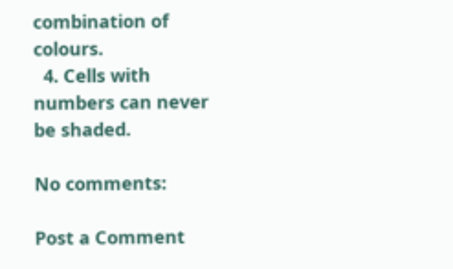combination of colours.
  4. Cells with numbers can never be shaded.

No comments:

Post a Comment